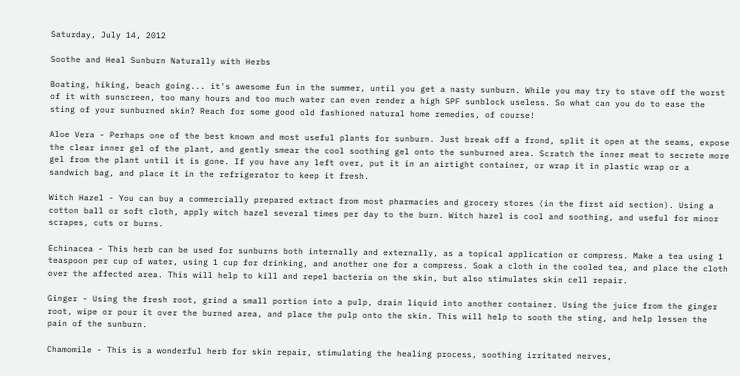Saturday, July 14, 2012

Soothe and Heal Sunburn Naturally with Herbs

Boating, hiking, beach going... it's awesome fun in the summer, until you get a nasty sunburn. While you may try to stave off the worst of it with sunscreen, too many hours and too much water can even render a high SPF sunblock useless. So what can you do to ease the sting of your sunburned skin? Reach for some good old fashioned natural home remedies, of course!

Aloe Vera - Perhaps one of the best known and most useful plants for sunburn. Just break off a frond, split it open at the seams, expose the clear inner gel of the plant, and gently smear the cool soothing gel onto the sunburned area. Scratch the inner meat to secrete more gel from the plant until it is gone. If you have any left over, put it in an airtight container, or wrap it in plastic wrap or a sandwich bag, and place it in the refrigerator to keep it fresh.

Witch Hazel - You can buy a commercially prepared extract from most pharmacies and grocery stores (in the first aid section). Using a cotton ball or soft cloth, apply witch hazel several times per day to the burn. Witch hazel is cool and soothing, and useful for minor scrapes, cuts or burns.

Echinacea - This herb can be used for sunburns both internally and externally, as a topical application or compress. Make a tea using 1 teaspoon per cup of water, using 1 cup for drinking, and another one for a compress. Soak a cloth in the cooled tea, and place the cloth over the affected area. This will help to kill and repel bacteria on the skin, but also stimulates skin cell repair.

Ginger - Using the fresh root, grind a small portion into a pulp, drain liquid into another container. Using the juice from the ginger root, wipe or pour it over the burned area, and place the pulp onto the skin. This will help to sooth the sting, and help lessen the pain of the sunburn.

Chamomile - This is a wonderful herb for skin repair, stimulating the healing process, soothing irritated nerves,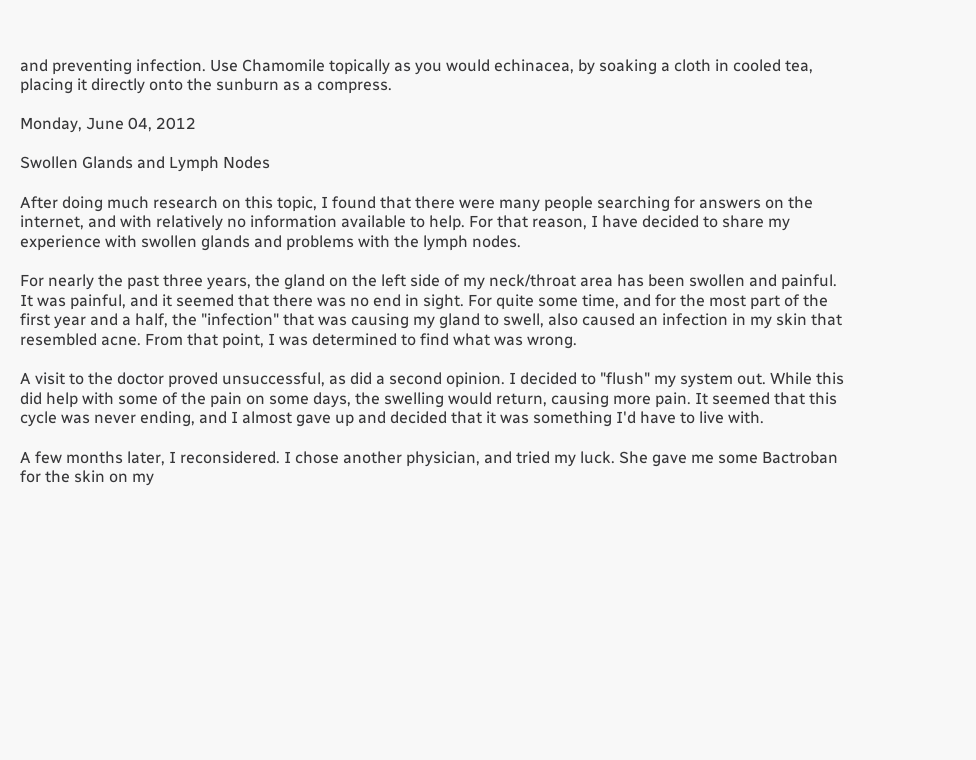and preventing infection. Use Chamomile topically as you would echinacea, by soaking a cloth in cooled tea, placing it directly onto the sunburn as a compress.

Monday, June 04, 2012

Swollen Glands and Lymph Nodes

After doing much research on this topic, I found that there were many people searching for answers on the internet, and with relatively no information available to help. For that reason, I have decided to share my experience with swollen glands and problems with the lymph nodes.

For nearly the past three years, the gland on the left side of my neck/throat area has been swollen and painful. It was painful, and it seemed that there was no end in sight. For quite some time, and for the most part of the first year and a half, the "infection" that was causing my gland to swell, also caused an infection in my skin that resembled acne. From that point, I was determined to find what was wrong.

A visit to the doctor proved unsuccessful, as did a second opinion. I decided to "flush" my system out. While this did help with some of the pain on some days, the swelling would return, causing more pain. It seemed that this cycle was never ending, and I almost gave up and decided that it was something I'd have to live with.

A few months later, I reconsidered. I chose another physician, and tried my luck. She gave me some Bactroban for the skin on my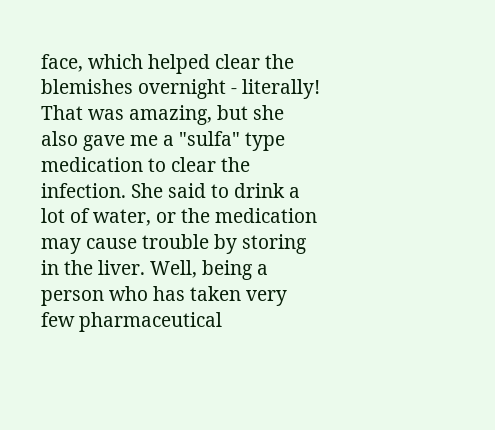face, which helped clear the blemishes overnight - literally! That was amazing, but she also gave me a "sulfa" type medication to clear the infection. She said to drink a lot of water, or the medication may cause trouble by storing in the liver. Well, being a person who has taken very few pharmaceutical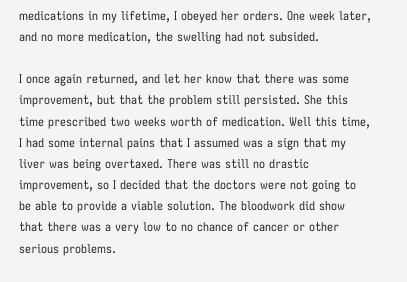medications in my lifetime, I obeyed her orders. One week later, and no more medication, the swelling had not subsided.

I once again returned, and let her know that there was some improvement, but that the problem still persisted. She this time prescribed two weeks worth of medication. Well this time, I had some internal pains that I assumed was a sign that my liver was being overtaxed. There was still no drastic improvement, so I decided that the doctors were not going to be able to provide a viable solution. The bloodwork did show that there was a very low to no chance of cancer or other serious problems.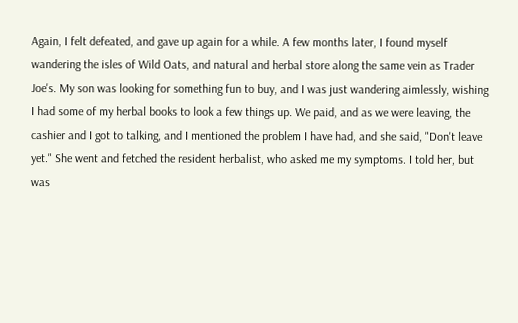Again, I felt defeated, and gave up again for a while. A few months later, I found myself wandering the isles of Wild Oats, and natural and herbal store along the same vein as Trader Joe's. My son was looking for something fun to buy, and I was just wandering aimlessly, wishing I had some of my herbal books to look a few things up. We paid, and as we were leaving, the cashier and I got to talking, and I mentioned the problem I have had, and she said, "Don't leave yet." She went and fetched the resident herbalist, who asked me my symptoms. I told her, but was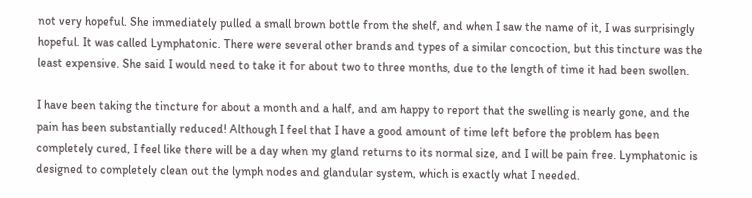not very hopeful. She immediately pulled a small brown bottle from the shelf, and when I saw the name of it, I was surprisingly hopeful. It was called Lymphatonic. There were several other brands and types of a similar concoction, but this tincture was the least expensive. She said I would need to take it for about two to three months, due to the length of time it had been swollen.

I have been taking the tincture for about a month and a half, and am happy to report that the swelling is nearly gone, and the pain has been substantially reduced! Although I feel that I have a good amount of time left before the problem has been completely cured, I feel like there will be a day when my gland returns to its normal size, and I will be pain free. Lymphatonic is designed to completely clean out the lymph nodes and glandular system, which is exactly what I needed.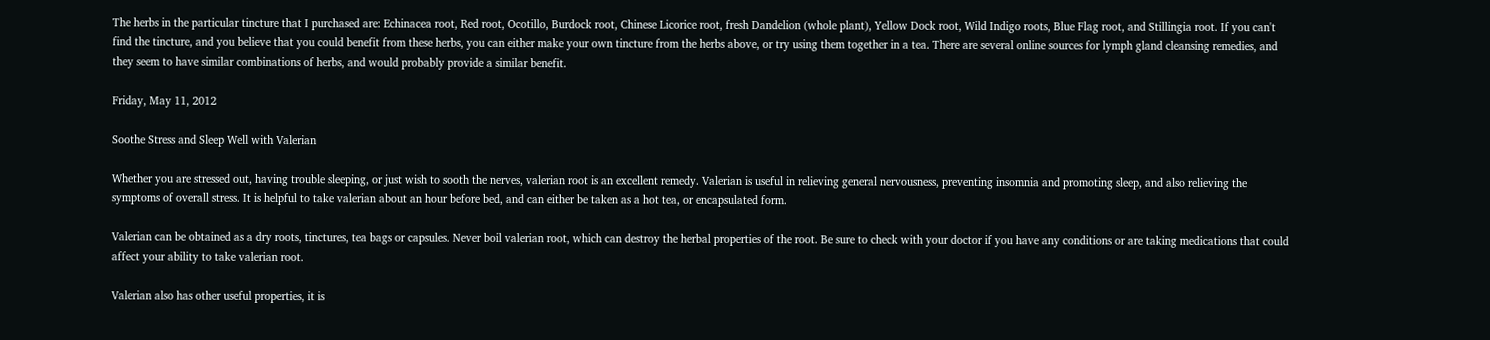The herbs in the particular tincture that I purchased are: Echinacea root, Red root, Ocotillo, Burdock root, Chinese Licorice root, fresh Dandelion (whole plant), Yellow Dock root, Wild Indigo roots, Blue Flag root, and Stillingia root. If you can't find the tincture, and you believe that you could benefit from these herbs, you can either make your own tincture from the herbs above, or try using them together in a tea. There are several online sources for lymph gland cleansing remedies, and they seem to have similar combinations of herbs, and would probably provide a similar benefit.

Friday, May 11, 2012

Soothe Stress and Sleep Well with Valerian

Whether you are stressed out, having trouble sleeping, or just wish to sooth the nerves, valerian root is an excellent remedy. Valerian is useful in relieving general nervousness, preventing insomnia and promoting sleep, and also relieving the symptoms of overall stress. It is helpful to take valerian about an hour before bed, and can either be taken as a hot tea, or encapsulated form.

Valerian can be obtained as a dry roots, tinctures, tea bags or capsules. Never boil valerian root, which can destroy the herbal properties of the root. Be sure to check with your doctor if you have any conditions or are taking medications that could affect your ability to take valerian root.

Valerian also has other useful properties, it is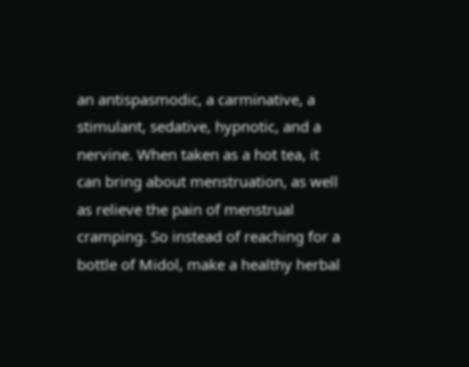an antispasmodic, a carminative, a stimulant, sedative, hypnotic, and a nervine. When taken as a hot tea, it can bring about menstruation, as well as relieve the pain of menstrual cramping. So instead of reaching for a bottle of Midol, make a healthy herbal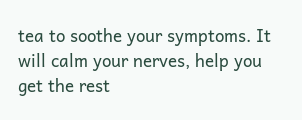tea to soothe your symptoms. It will calm your nerves, help you get the rest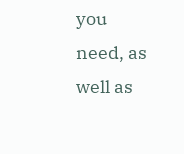you need, as well as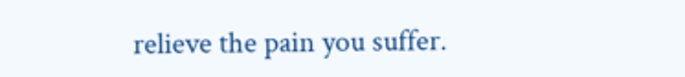relieve the pain you suffer.